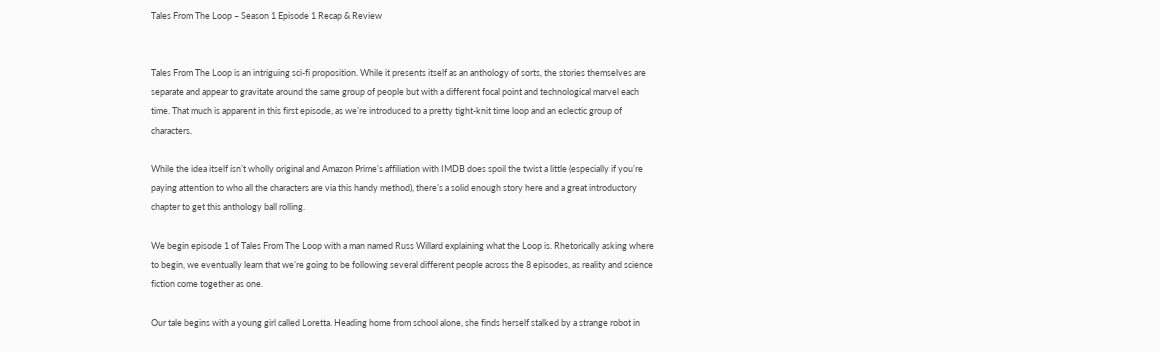Tales From The Loop – Season 1 Episode 1 Recap & Review


Tales From The Loop is an intriguing sci-fi proposition. While it presents itself as an anthology of sorts, the stories themselves are separate and appear to gravitate around the same group of people but with a different focal point and technological marvel each time. That much is apparent in this first episode, as we’re introduced to a pretty tight-knit time loop and an eclectic group of characters.

While the idea itself isn’t wholly original and Amazon Prime’s affiliation with IMDB does spoil the twist a little (especially if you’re paying attention to who all the characters are via this handy method), there’s a solid enough story here and a great introductory chapter to get this anthology ball rolling.

We begin episode 1 of Tales From The Loop with a man named Russ Willard explaining what the Loop is. Rhetorically asking where to begin, we eventually learn that we’re going to be following several different people across the 8 episodes, as reality and science fiction come together as one.

Our tale begins with a young girl called Loretta. Heading home from school alone, she finds herself stalked by a strange robot in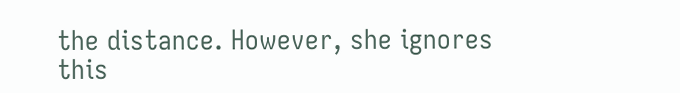the distance. However, she ignores this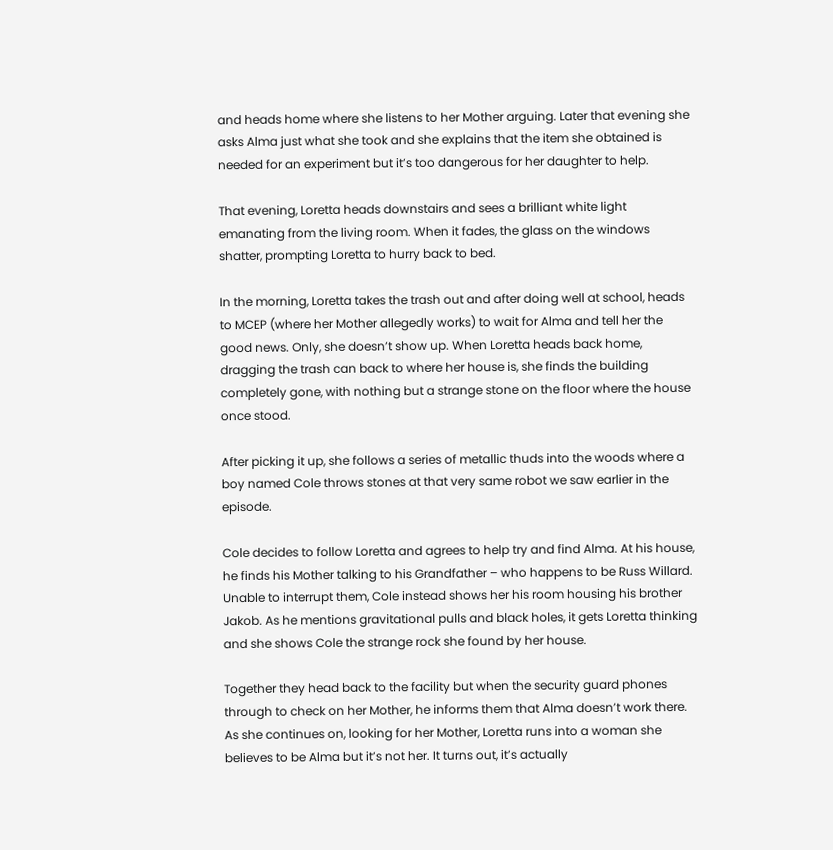and heads home where she listens to her Mother arguing. Later that evening she asks Alma just what she took and she explains that the item she obtained is needed for an experiment but it’s too dangerous for her daughter to help.

That evening, Loretta heads downstairs and sees a brilliant white light emanating from the living room. When it fades, the glass on the windows shatter, prompting Loretta to hurry back to bed.

In the morning, Loretta takes the trash out and after doing well at school, heads to MCEP (where her Mother allegedly works) to wait for Alma and tell her the good news. Only, she doesn’t show up. When Loretta heads back home, dragging the trash can back to where her house is, she finds the building completely gone, with nothing but a strange stone on the floor where the house once stood.

After picking it up, she follows a series of metallic thuds into the woods where a boy named Cole throws stones at that very same robot we saw earlier in the episode.

Cole decides to follow Loretta and agrees to help try and find Alma. At his house, he finds his Mother talking to his Grandfather – who happens to be Russ Willard. Unable to interrupt them, Cole instead shows her his room housing his brother Jakob. As he mentions gravitational pulls and black holes, it gets Loretta thinking and she shows Cole the strange rock she found by her house.

Together they head back to the facility but when the security guard phones through to check on her Mother, he informs them that Alma doesn’t work there. As she continues on, looking for her Mother, Loretta runs into a woman she believes to be Alma but it’s not her. It turns out, it’s actually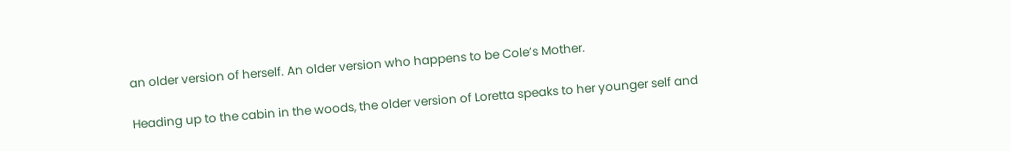an older version of herself. An older version who happens to be Cole’s Mother.

Heading up to the cabin in the woods, the older version of Loretta speaks to her younger self and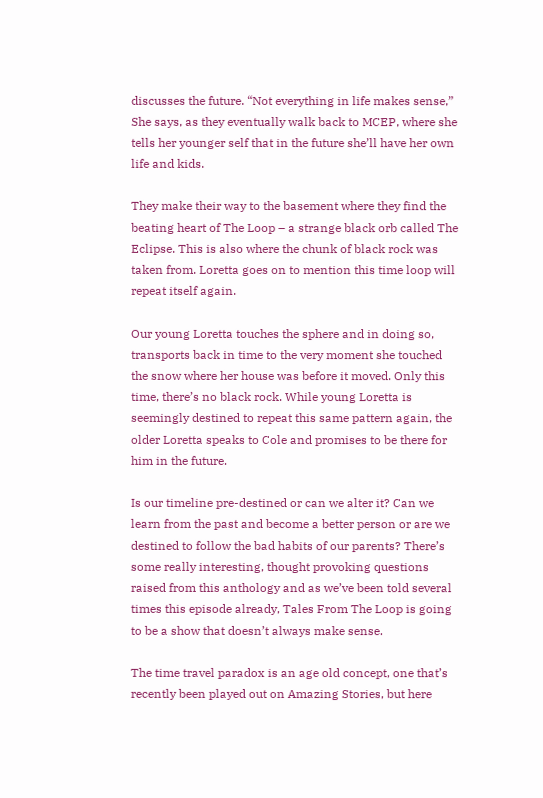discusses the future. “Not everything in life makes sense,” She says, as they eventually walk back to MCEP, where she tells her younger self that in the future she’ll have her own life and kids.

They make their way to the basement where they find the beating heart of The Loop – a strange black orb called The Eclipse. This is also where the chunk of black rock was taken from. Loretta goes on to mention this time loop will repeat itself again.

Our young Loretta touches the sphere and in doing so, transports back in time to the very moment she touched the snow where her house was before it moved. Only this time, there’s no black rock. While young Loretta is seemingly destined to repeat this same pattern again, the older Loretta speaks to Cole and promises to be there for him in the future.

Is our timeline pre-destined or can we alter it? Can we learn from the past and become a better person or are we destined to follow the bad habits of our parents? There’s some really interesting, thought provoking questions raised from this anthology and as we’ve been told several times this episode already, Tales From The Loop is going to be a show that doesn’t always make sense.

The time travel paradox is an age old concept, one that’s recently been played out on Amazing Stories, but here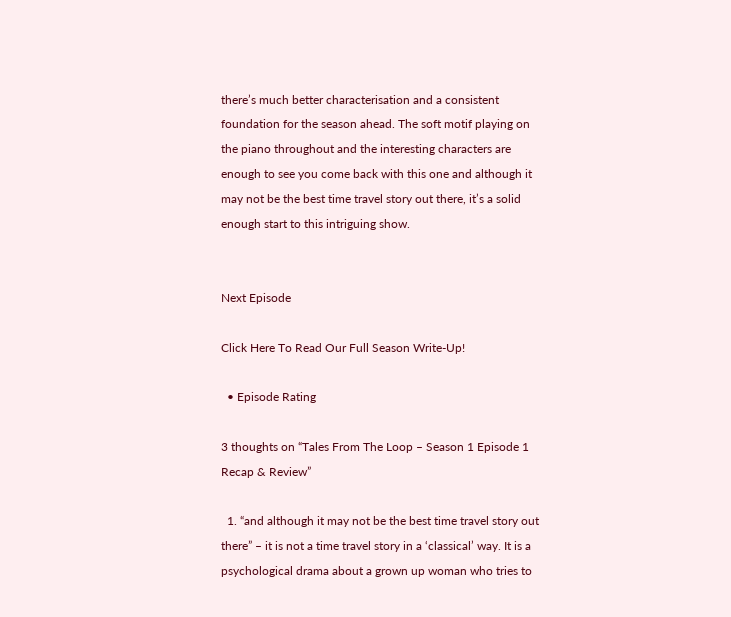there’s much better characterisation and a consistent foundation for the season ahead. The soft motif playing on the piano throughout and the interesting characters are enough to see you come back with this one and although it may not be the best time travel story out there, it’s a solid enough start to this intriguing show.


Next Episode

Click Here To Read Our Full Season Write-Up!

  • Episode Rating

3 thoughts on “Tales From The Loop – Season 1 Episode 1 Recap & Review”

  1. “and although it may not be the best time travel story out there” – it is not a time travel story in a ‘classical’ way. It is a psychological drama about a grown up woman who tries to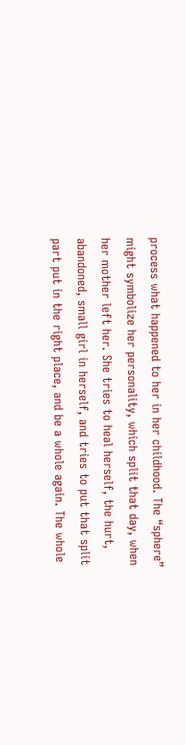process what happened to her in her childhood. The “sphere” might symbolize her personality, which split that day, when her mother left her. She tries to heal herself, the hurt, abandoned, small girl in herself, and tries to put that split part put in the right place, and be a whole again. The whole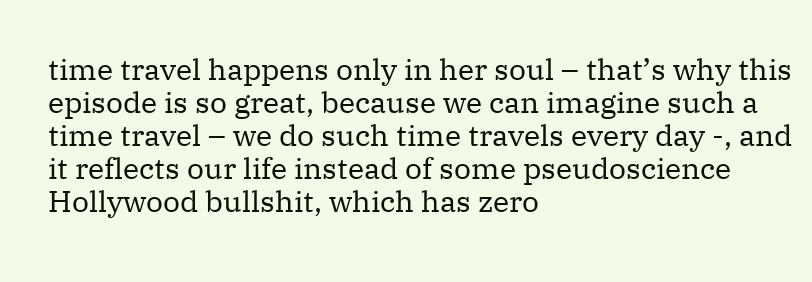time travel happens only in her soul – that’s why this episode is so great, because we can imagine such a time travel – we do such time travels every day -, and it reflects our life instead of some pseudoscience Hollywood bullshit, which has zero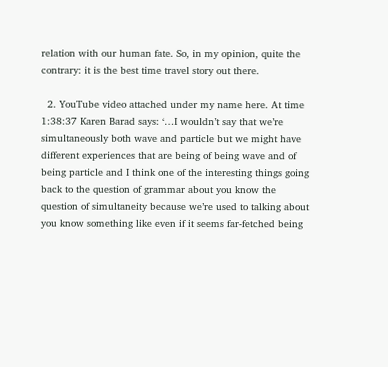relation with our human fate. So, in my opinion, quite the contrary: it is the best time travel story out there.

  2. YouTube video attached under my name here. At time 1:38:37 Karen Barad says: ‘…I wouldn’t say that we’re simultaneously both wave and particle but we might have different experiences that are being of being wave and of being particle and I think one of the interesting things going back to the question of grammar about you know the question of simultaneity because we’re used to talking about you know something like even if it seems far-fetched being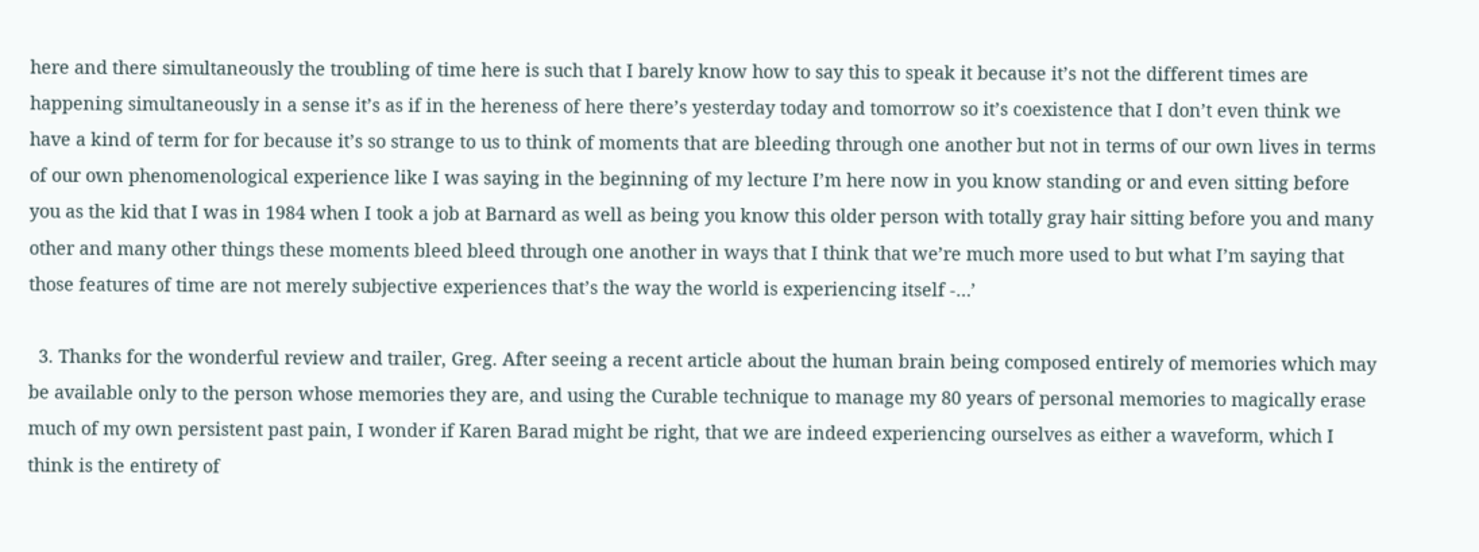here and there simultaneously the troubling of time here is such that I barely know how to say this to speak it because it’s not the different times are happening simultaneously in a sense it’s as if in the hereness of here there’s yesterday today and tomorrow so it’s coexistence that I don’t even think we have a kind of term for for because it’s so strange to us to think of moments that are bleeding through one another but not in terms of our own lives in terms of our own phenomenological experience like I was saying in the beginning of my lecture I’m here now in you know standing or and even sitting before you as the kid that I was in 1984 when I took a job at Barnard as well as being you know this older person with totally gray hair sitting before you and many other and many other things these moments bleed bleed through one another in ways that I think that we’re much more used to but what I’m saying that those features of time are not merely subjective experiences that’s the way the world is experiencing itself -…’

  3. Thanks for the wonderful review and trailer, Greg. After seeing a recent article about the human brain being composed entirely of memories which may be available only to the person whose memories they are, and using the Curable technique to manage my 80 years of personal memories to magically erase much of my own persistent past pain, I wonder if Karen Barad might be right, that we are indeed experiencing ourselves as either a waveform, which I think is the entirety of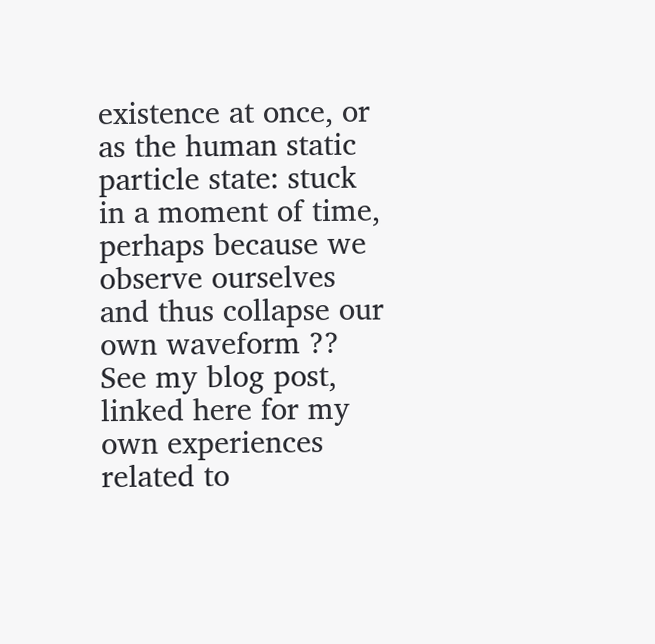existence at once, or as the human static particle state: stuck in a moment of time, perhaps because we observe ourselves and thus collapse our own waveform ?? See my blog post, linked here for my own experiences related to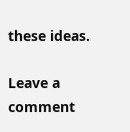these ideas.

Leave a comment